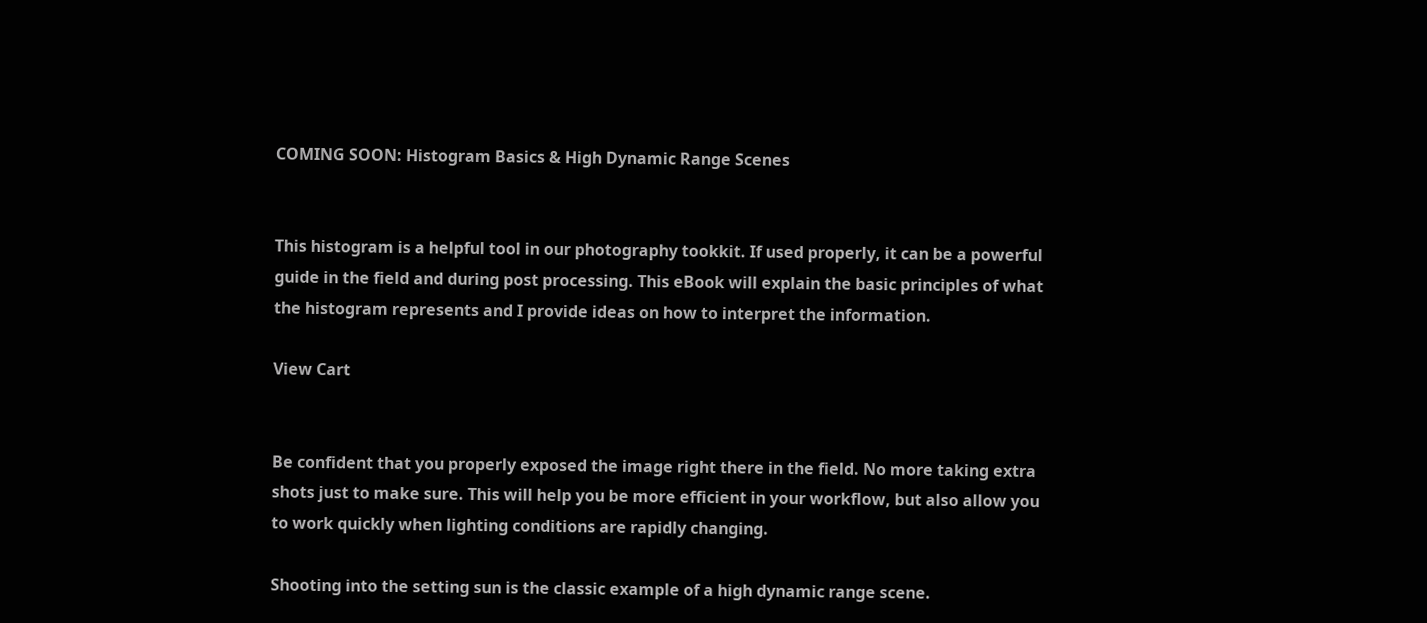COMING SOON: Histogram Basics & High Dynamic Range Scenes


This histogram is a helpful tool in our photography tookkit. If used properly, it can be a powerful guide in the field and during post processing. This eBook will explain the basic principles of what the histogram represents and I provide ideas on how to interpret the information.

View Cart


Be confident that you properly exposed the image right there in the field. No more taking extra shots just to make sure. This will help you be more efficient in your workflow, but also allow you to work quickly when lighting conditions are rapidly changing.

Shooting into the setting sun is the classic example of a high dynamic range scene.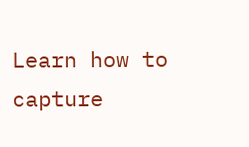Learn how to capture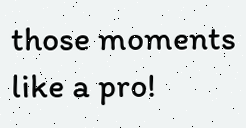those moments like a pro!